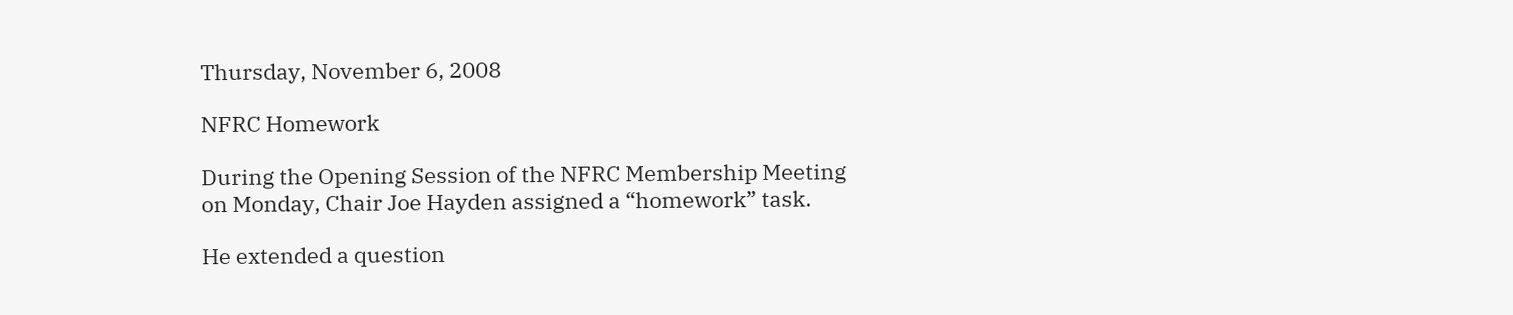Thursday, November 6, 2008

NFRC Homework

During the Opening Session of the NFRC Membership Meeting on Monday, Chair Joe Hayden assigned a “homework” task.

He extended a question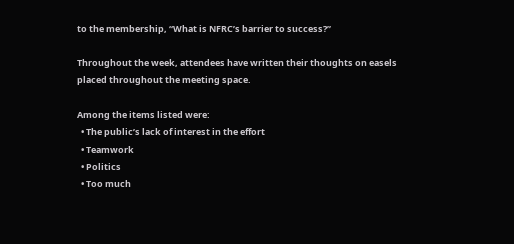to the membership, “What is NFRC’s barrier to success?”

Throughout the week, attendees have written their thoughts on easels placed throughout the meeting space.

Among the items listed were:
  • The public’s lack of interest in the effort
  • Teamwork
  • Politics
  • Too much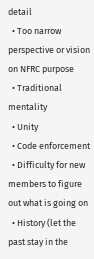detail
  • Too narrow perspective or vision on NFRC purpose
  • Traditional mentality
  • Unity
  • Code enforcement
  • Difficulty for new members to figure out what is going on
  • History (let the past stay in the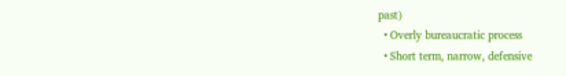past)
  • Overly bureaucratic process
  • Short term, narrow, defensive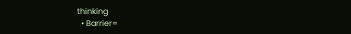thinking
  • Barrier=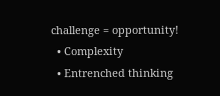challenge = opportunity!
  • Complexity
  • Entrenched thinking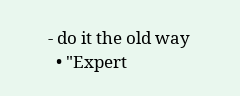- do it the old way
  • "Expert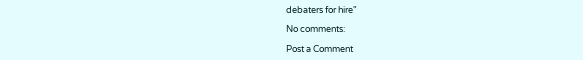debaters for hire"

No comments:

Post a Comment